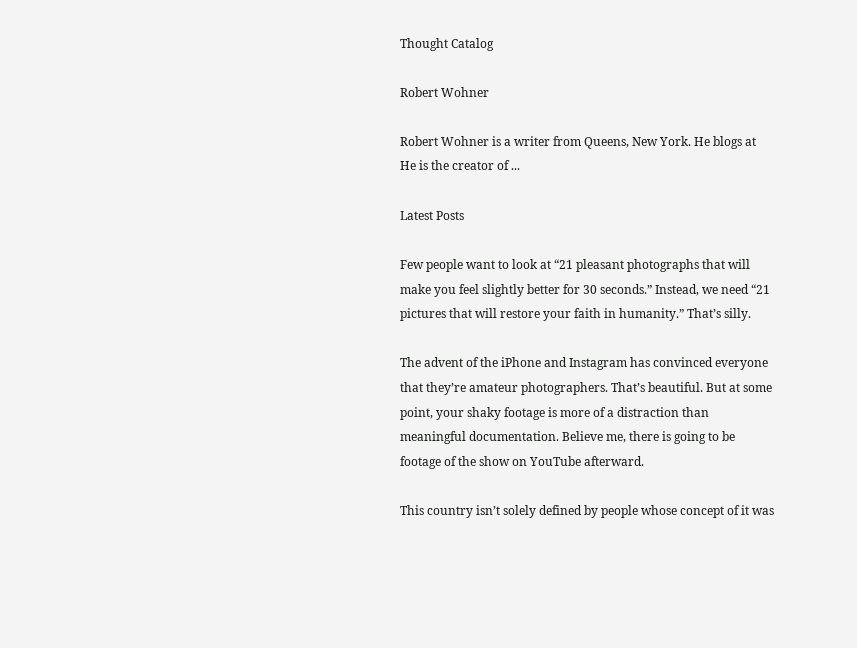Thought Catalog

Robert Wohner

Robert Wohner is a writer from Queens, New York. He blogs at He is the creator of ...

Latest Posts

Few people want to look at “21 pleasant photographs that will make you feel slightly better for 30 seconds.” Instead, we need “21 pictures that will restore your faith in humanity.” That’s silly.

The advent of the iPhone and Instagram has convinced everyone that they’re amateur photographers. That’s beautiful. But at some point, your shaky footage is more of a distraction than meaningful documentation. Believe me, there is going to be footage of the show on YouTube afterward.

This country isn’t solely defined by people whose concept of it was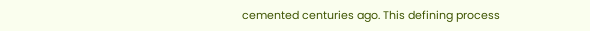cemented centuries ago. This defining process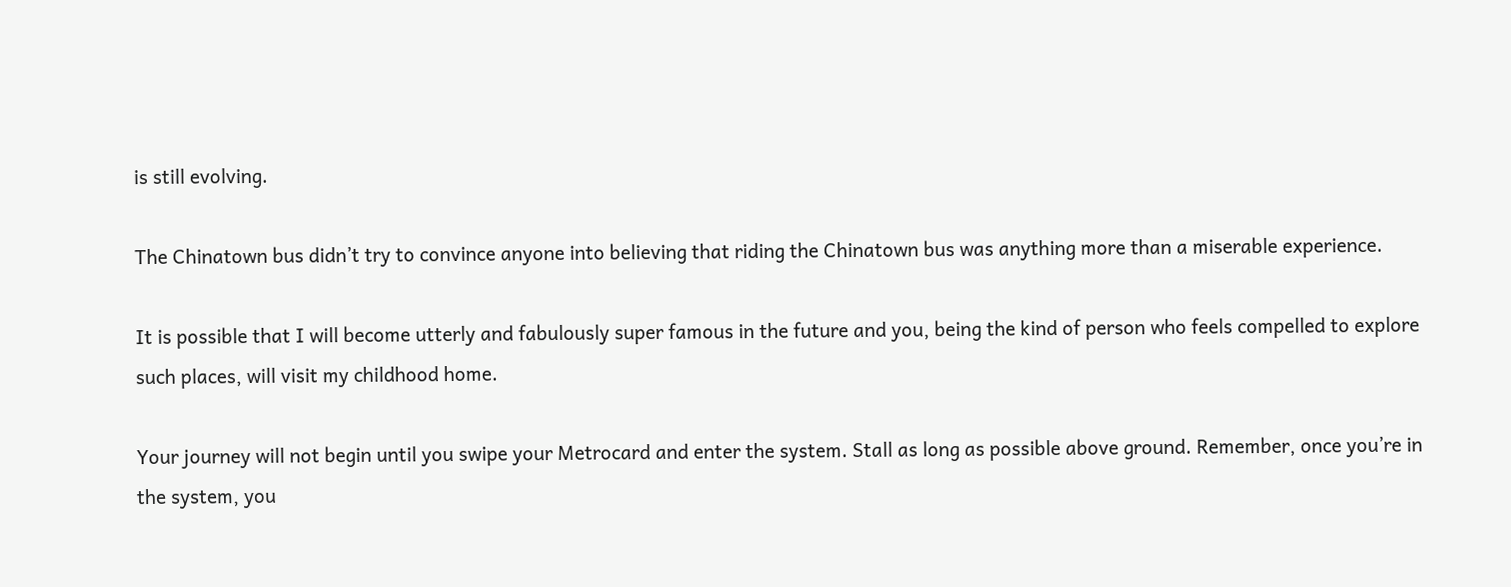is still evolving.

The Chinatown bus didn’t try to convince anyone into believing that riding the Chinatown bus was anything more than a miserable experience.

It is possible that I will become utterly and fabulously super famous in the future and you, being the kind of person who feels compelled to explore such places, will visit my childhood home.

Your journey will not begin until you swipe your Metrocard and enter the system. Stall as long as possible above ground. Remember, once you’re in the system, you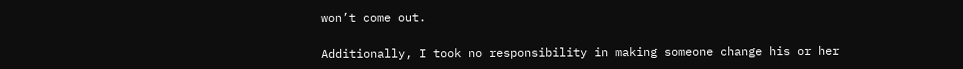won’t come out.

Additionally, I took no responsibility in making someone change his or her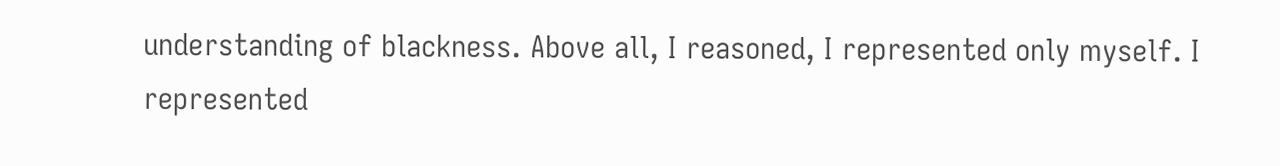understanding of blackness. Above all, I reasoned, I represented only myself. I represented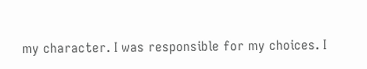my character. I was responsible for my choices. I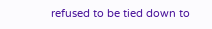refused to be tied down to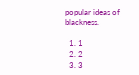popular ideas of blackness.

  1. 1
  2. 2
  3. 3